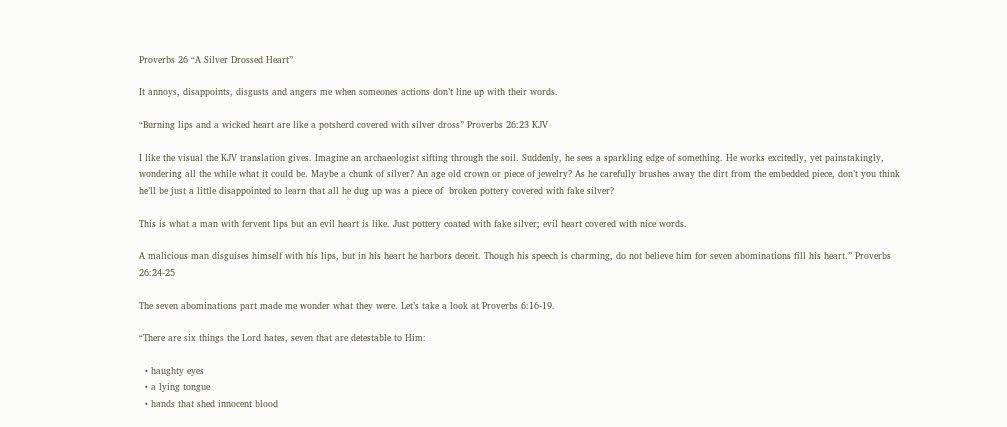Proverbs 26 “A Silver Drossed Heart”

It annoys, disappoints, disgusts and angers me when someones actions don’t line up with their words.

“Burning lips and a wicked heart are like a potsherd covered with silver dross” Proverbs 26:23 KJV

I like the visual the KJV translation gives. Imagine an archaeologist sifting through the soil. Suddenly, he sees a sparkling edge of something. He works excitedly, yet painstakingly, wondering all the while what it could be. Maybe a chunk of silver? An age old crown or piece of jewelry? As he carefully brushes away the dirt from the embedded piece, don’t you think he’ll be just a little disappointed to learn that all he dug up was a piece of  broken pottery covered with fake silver?

This is what a man with fervent lips but an evil heart is like. Just pottery coated with fake silver; evil heart covered with nice words.

A malicious man disguises himself with his lips, but in his heart he harbors deceit. Though his speech is charming, do not believe him for seven abominations fill his heart.” Proverbs 26:24-25

The seven abominations part made me wonder what they were. Let’s take a look at Proverbs 6:16-19.

“There are six things the Lord hates, seven that are detestable to Him:

  • haughty eyes
  • a lying tongue
  • hands that shed innocent blood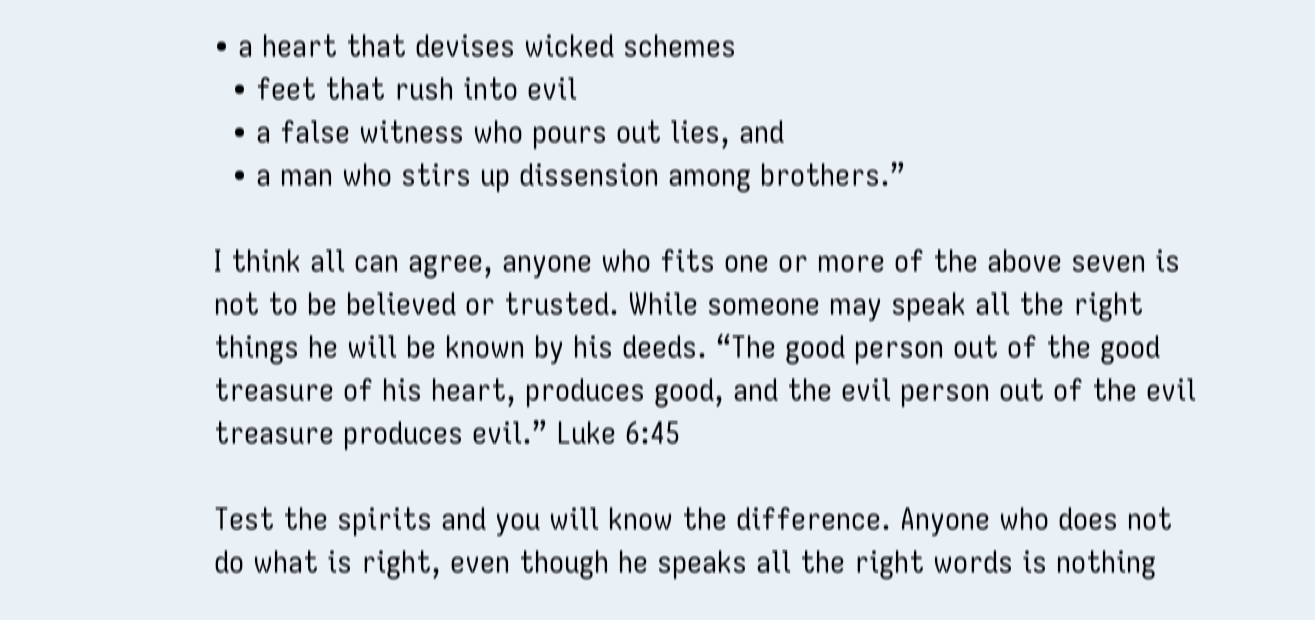• a heart that devises wicked schemes
  • feet that rush into evil
  • a false witness who pours out lies, and
  • a man who stirs up dissension among brothers.”

I think all can agree, anyone who fits one or more of the above seven is not to be believed or trusted. While someone may speak all the right things he will be known by his deeds. “The good person out of the good treasure of his heart, produces good, and the evil person out of the evil treasure produces evil.” Luke 6:45

Test the spirits and you will know the difference. Anyone who does not do what is right, even though he speaks all the right words is nothing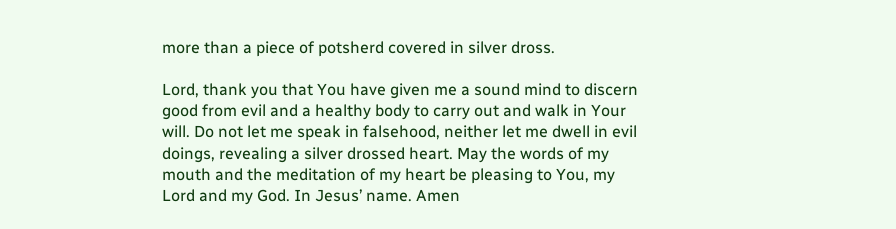more than a piece of potsherd covered in silver dross.

Lord, thank you that You have given me a sound mind to discern good from evil and a healthy body to carry out and walk in Your will. Do not let me speak in falsehood, neither let me dwell in evil doings, revealing a silver drossed heart. May the words of my mouth and the meditation of my heart be pleasing to You, my Lord and my God. In Jesus’ name. Amen